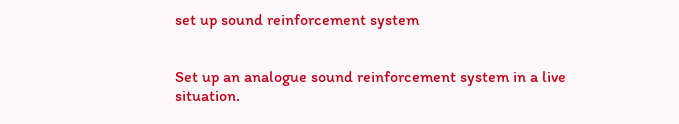set up sound reinforcement system


Set up an analogue sound reinforcement system in a live situation.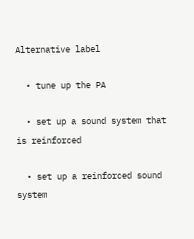Alternative label

  • tune up the PA

  • set up a sound system that is reinforced

  • set up a reinforced sound system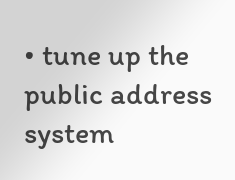• tune up the public address system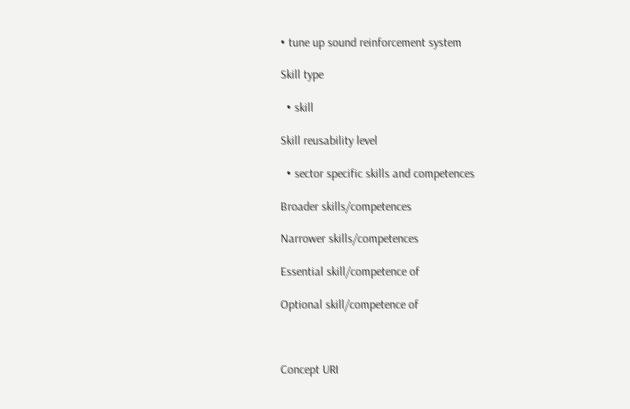• tune up sound reinforcement system

Skill type

  • skill

Skill reusability level

  • sector specific skills and competences

Broader skills/competences

Narrower skills/competences

Essential skill/competence of

Optional skill/competence of



Concept URI